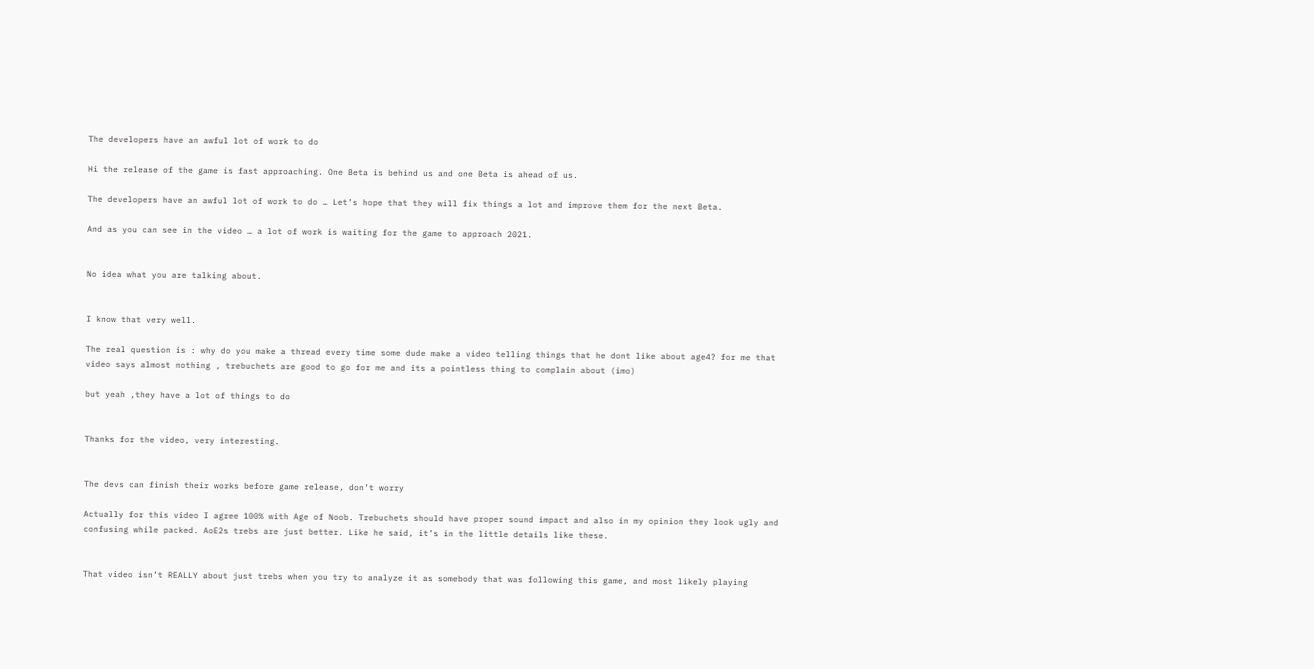The developers have an awful lot of work to do

Hi the release of the game is fast approaching. One Beta is behind us and one Beta is ahead of us.

The developers have an awful lot of work to do … Let’s hope that they will fix things a lot and improve them for the next Beta.

And as you can see in the video … a lot of work is waiting for the game to approach 2021.


No idea what you are talking about.


I know that very well.

The real question is : why do you make a thread every time some dude make a video telling things that he dont like about age4? for me that video says almost nothing , trebuchets are good to go for me and its a pointless thing to complain about (imo)

but yeah ,they have a lot of things to do


Thanks for the video, very interesting.


The devs can finish their works before game release, don’t worry

Actually for this video I agree 100% with Age of Noob. Trebuchets should have proper sound impact and also in my opinion they look ugly and confusing while packed. AoE2s trebs are just better. Like he said, it’s in the little details like these.


That video isn’t REALLY about just trebs when you try to analyze it as somebody that was following this game, and most likely playing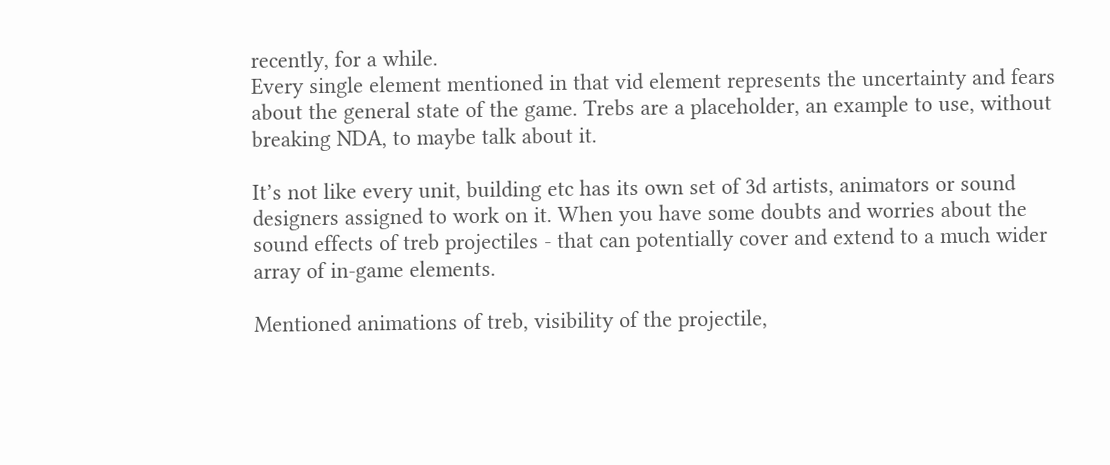recently, for a while.
Every single element mentioned in that vid element represents the uncertainty and fears about the general state of the game. Trebs are a placeholder, an example to use, without breaking NDA, to maybe talk about it.

It’s not like every unit, building etc has its own set of 3d artists, animators or sound designers assigned to work on it. When you have some doubts and worries about the sound effects of treb projectiles - that can potentially cover and extend to a much wider array of in-game elements.

Mentioned animations of treb, visibility of the projectile,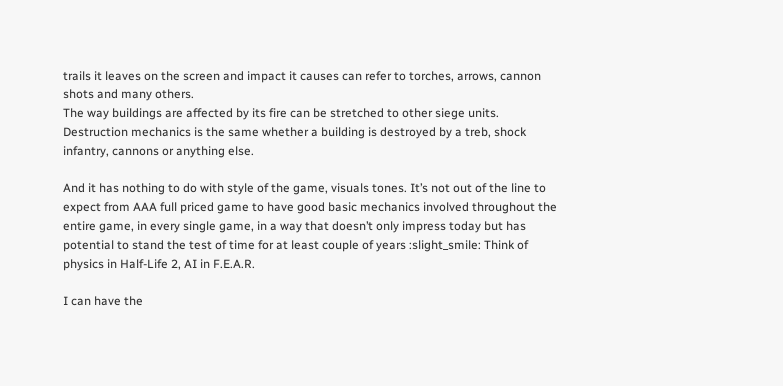trails it leaves on the screen and impact it causes can refer to torches, arrows, cannon shots and many others.
The way buildings are affected by its fire can be stretched to other siege units.
Destruction mechanics is the same whether a building is destroyed by a treb, shock infantry, cannons or anything else.

And it has nothing to do with style of the game, visuals tones. It’s not out of the line to expect from AAA full priced game to have good basic mechanics involved throughout the entire game, in every single game, in a way that doesn’t only impress today but has potential to stand the test of time for at least couple of years :slight_smile: Think of physics in Half-Life 2, AI in F.E.A.R.

I can have the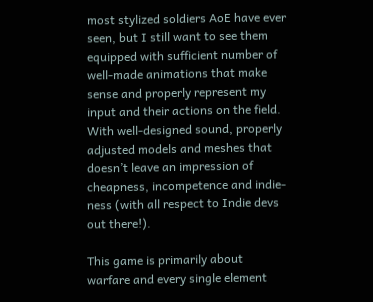most stylized soldiers AoE have ever seen, but I still want to see them equipped with sufficient number of well-made animations that make sense and properly represent my input and their actions on the field. With well-designed sound, properly adjusted models and meshes that doesn’t leave an impression of cheapness, incompetence and indie-ness (with all respect to Indie devs out there!).

This game is primarily about warfare and every single element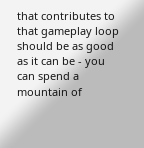that contributes to that gameplay loop should be as good as it can be - you can spend a mountain of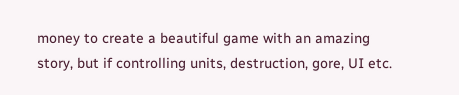money to create a beautiful game with an amazing story, but if controlling units, destruction, gore, UI etc.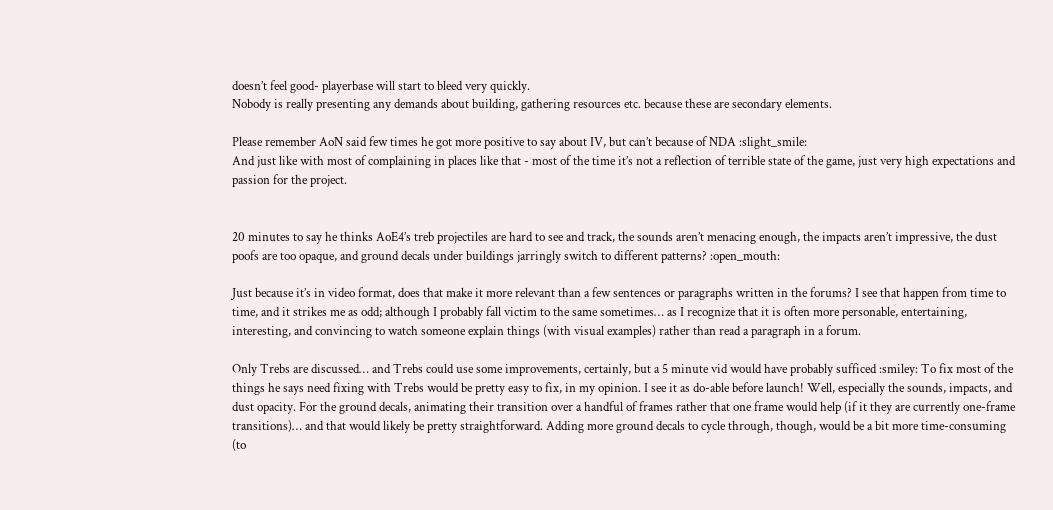doesn’t feel good- playerbase will start to bleed very quickly.
Nobody is really presenting any demands about building, gathering resources etc. because these are secondary elements.

Please remember AoN said few times he got more positive to say about IV, but can’t because of NDA :slight_smile:
And just like with most of complaining in places like that - most of the time it’s not a reflection of terrible state of the game, just very high expectations and passion for the project.


20 minutes to say he thinks AoE4’s treb projectiles are hard to see and track, the sounds aren’t menacing enough, the impacts aren’t impressive, the dust poofs are too opaque, and ground decals under buildings jarringly switch to different patterns? :open_mouth:

Just because it’s in video format, does that make it more relevant than a few sentences or paragraphs written in the forums? I see that happen from time to time, and it strikes me as odd; although I probably fall victim to the same sometimes… as I recognize that it is often more personable, entertaining, interesting, and convincing to watch someone explain things (with visual examples) rather than read a paragraph in a forum.

Only Trebs are discussed… and Trebs could use some improvements, certainly, but a 5 minute vid would have probably sufficed :smiley: To fix most of the things he says need fixing with Trebs would be pretty easy to fix, in my opinion. I see it as do-able before launch! Well, especially the sounds, impacts, and dust opacity. For the ground decals, animating their transition over a handful of frames rather that one frame would help (if it they are currently one-frame transitions)… and that would likely be pretty straightforward. Adding more ground decals to cycle through, though, would be a bit more time-consuming (to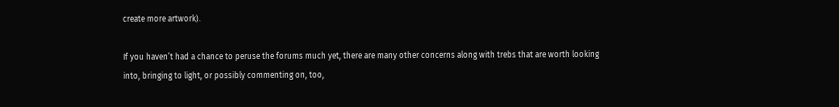create more artwork).

If you haven’t had a chance to peruse the forums much yet, there are many other concerns along with trebs that are worth looking into, bringing to light, or possibly commenting on, too,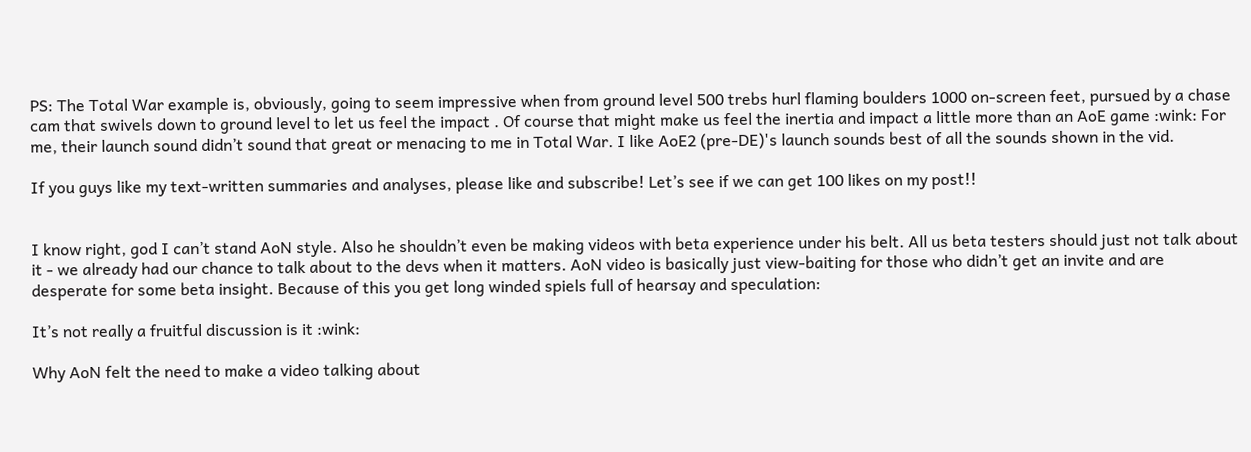PS: The Total War example is, obviously, going to seem impressive when from ground level 500 trebs hurl flaming boulders 1000 on-screen feet, pursued by a chase cam that swivels down to ground level to let us feel the impact . Of course that might make us feel the inertia and impact a little more than an AoE game :wink: For me, their launch sound didn’t sound that great or menacing to me in Total War. I like AoE2 (pre-DE)'s launch sounds best of all the sounds shown in the vid.

If you guys like my text-written summaries and analyses, please like and subscribe! Let’s see if we can get 100 likes on my post!!


I know right, god I can’t stand AoN style. Also he shouldn’t even be making videos with beta experience under his belt. All us beta testers should just not talk about it - we already had our chance to talk about to the devs when it matters. AoN video is basically just view-baiting for those who didn’t get an invite and are desperate for some beta insight. Because of this you get long winded spiels full of hearsay and speculation:

It’s not really a fruitful discussion is it :wink:

Why AoN felt the need to make a video talking about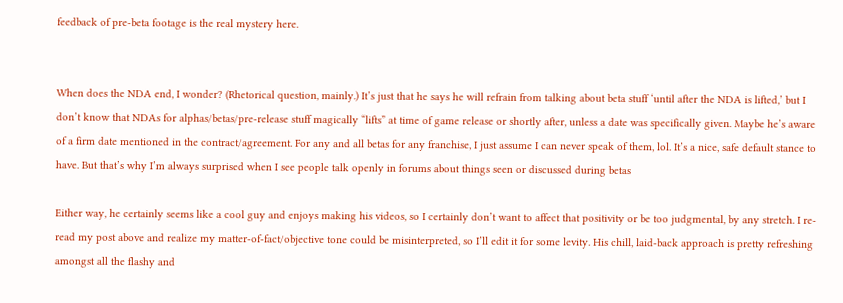feedback of pre-beta footage is the real mystery here.


When does the NDA end, I wonder? (Rhetorical question, mainly.) It’s just that he says he will refrain from talking about beta stuff ‘until after the NDA is lifted,’ but I don’t know that NDAs for alphas/betas/pre-release stuff magically “lifts” at time of game release or shortly after, unless a date was specifically given. Maybe he’s aware of a firm date mentioned in the contract/agreement. For any and all betas for any franchise, I just assume I can never speak of them, lol. It’s a nice, safe default stance to have. But that’s why I’m always surprised when I see people talk openly in forums about things seen or discussed during betas

Either way, he certainly seems like a cool guy and enjoys making his videos, so I certainly don’t want to affect that positivity or be too judgmental, by any stretch. I re-read my post above and realize my matter-of-fact/objective tone could be misinterpreted, so I’ll edit it for some levity. His chill, laid-back approach is pretty refreshing amongst all the flashy and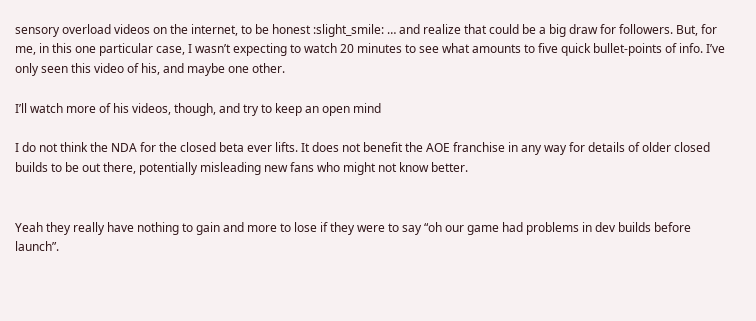sensory overload videos on the internet, to be honest :slight_smile: … and realize that could be a big draw for followers. But, for me, in this one particular case, I wasn’t expecting to watch 20 minutes to see what amounts to five quick bullet-points of info. I’ve only seen this video of his, and maybe one other.

I’ll watch more of his videos, though, and try to keep an open mind

I do not think the NDA for the closed beta ever lifts. It does not benefit the AOE franchise in any way for details of older closed builds to be out there, potentially misleading new fans who might not know better.


Yeah they really have nothing to gain and more to lose if they were to say “oh our game had problems in dev builds before launch”.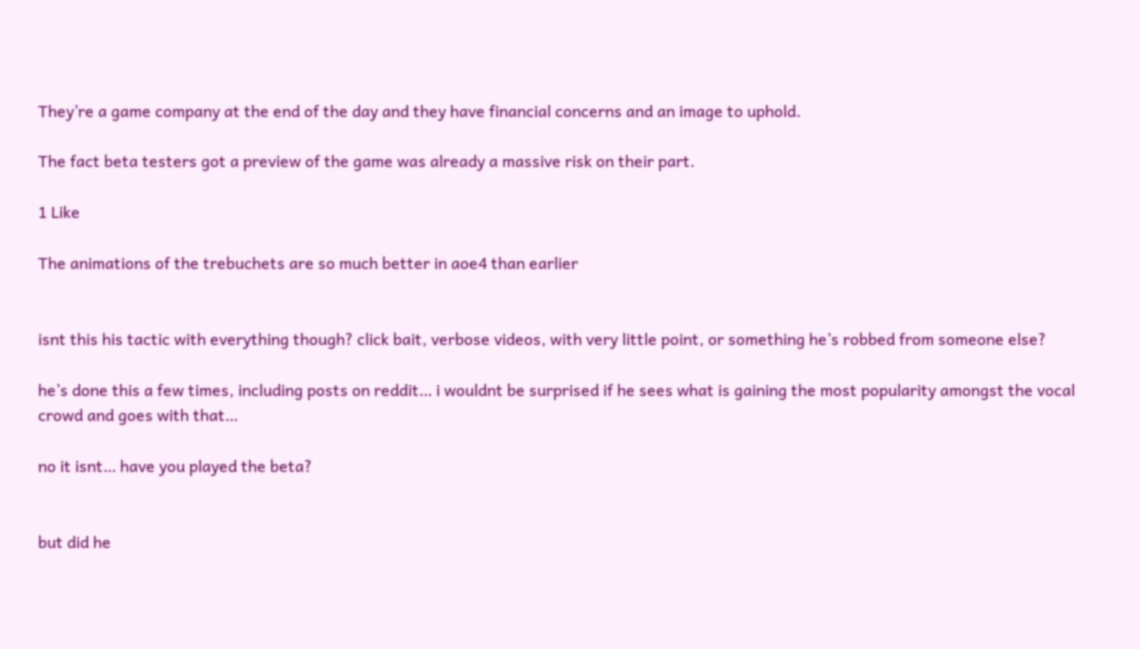They’re a game company at the end of the day and they have financial concerns and an image to uphold.

The fact beta testers got a preview of the game was already a massive risk on their part.

1 Like

The animations of the trebuchets are so much better in aoe4 than earlier


isnt this his tactic with everything though? click bait, verbose videos, with very little point, or something he’s robbed from someone else?

he’s done this a few times, including posts on reddit… i wouldnt be surprised if he sees what is gaining the most popularity amongst the vocal crowd and goes with that…

no it isnt… have you played the beta?


but did he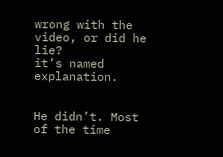wrong with the video, or did he lie?
it’s named explanation.


He didn’t. Most of the time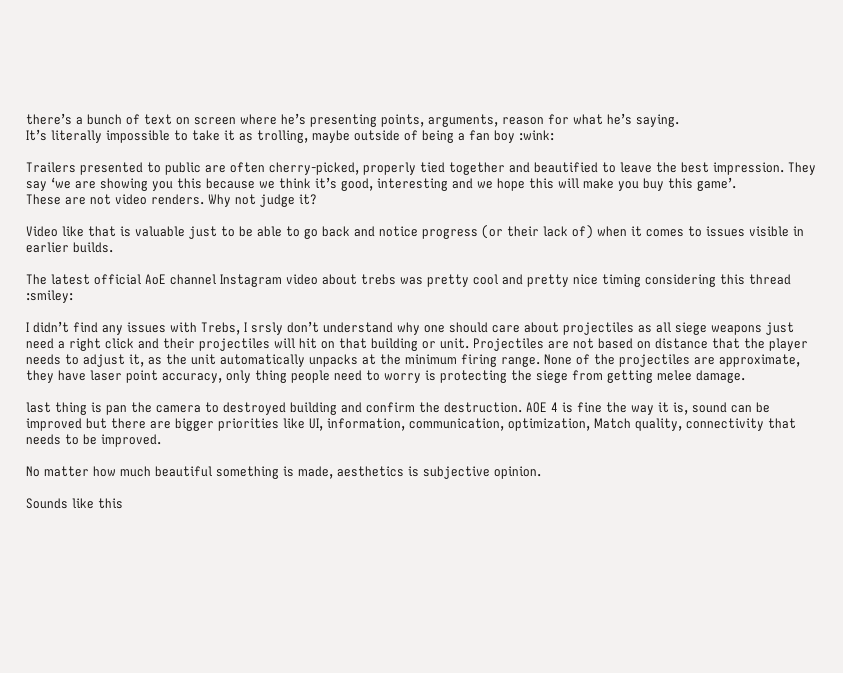there’s a bunch of text on screen where he’s presenting points, arguments, reason for what he’s saying.
It’s literally impossible to take it as trolling, maybe outside of being a fan boy :wink:

Trailers presented to public are often cherry-picked, properly tied together and beautified to leave the best impression. They say ‘we are showing you this because we think it’s good, interesting and we hope this will make you buy this game’.
These are not video renders. Why not judge it?

Video like that is valuable just to be able to go back and notice progress (or their lack of) when it comes to issues visible in earlier builds.

The latest official AoE channel Instagram video about trebs was pretty cool and pretty nice timing considering this thread :smiley:

I didn’t find any issues with Trebs, I srsly don’t understand why one should care about projectiles as all siege weapons just need a right click and their projectiles will hit on that building or unit. Projectiles are not based on distance that the player needs to adjust it, as the unit automatically unpacks at the minimum firing range. None of the projectiles are approximate, they have laser point accuracy, only thing people need to worry is protecting the siege from getting melee damage.

last thing is pan the camera to destroyed building and confirm the destruction. AOE 4 is fine the way it is, sound can be improved but there are bigger priorities like UI, information, communication, optimization, Match quality, connectivity that needs to be improved.

No matter how much beautiful something is made, aesthetics is subjective opinion.

Sounds like this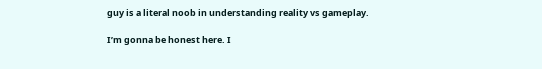guy is a literal noob in understanding reality vs gameplay.

I’m gonna be honest here. I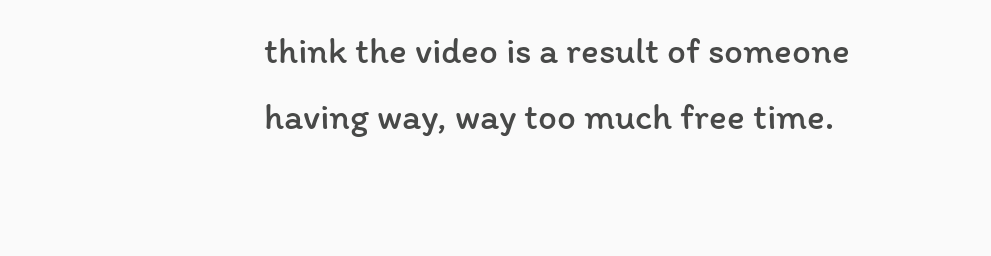think the video is a result of someone having way, way too much free time.